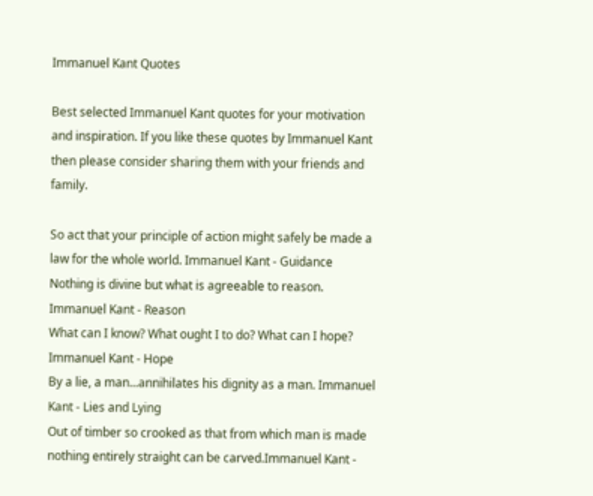Immanuel Kant Quotes

Best selected Immanuel Kant quotes for your motivation and inspiration. If you like these quotes by Immanuel Kant then please consider sharing them with your friends and family.

So act that your principle of action might safely be made a law for the whole world. Immanuel Kant - Guidance
Nothing is divine but what is agreeable to reason. Immanuel Kant - Reason
What can I know? What ought I to do? What can I hope? Immanuel Kant - Hope
By a lie, a man...annihilates his dignity as a man. Immanuel Kant - Lies and Lying
Out of timber so crooked as that from which man is made nothing entirely straight can be carved.Immanuel Kant -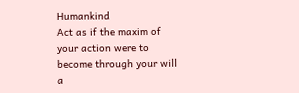Humankind
Act as if the maxim of your action were to become through your will a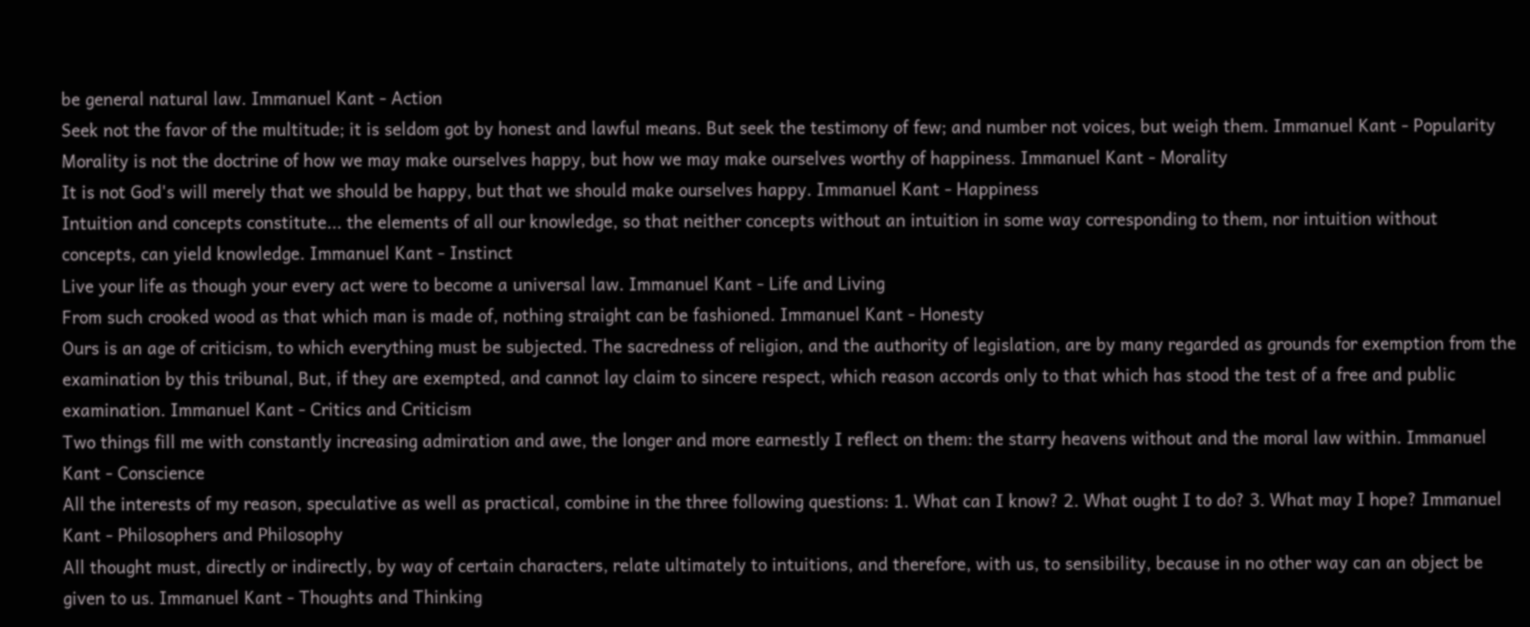be general natural law. Immanuel Kant - Action
Seek not the favor of the multitude; it is seldom got by honest and lawful means. But seek the testimony of few; and number not voices, but weigh them. Immanuel Kant - Popularity
Morality is not the doctrine of how we may make ourselves happy, but how we may make ourselves worthy of happiness. Immanuel Kant - Morality
It is not God's will merely that we should be happy, but that we should make ourselves happy. Immanuel Kant - Happiness
Intuition and concepts constitute... the elements of all our knowledge, so that neither concepts without an intuition in some way corresponding to them, nor intuition without concepts, can yield knowledge. Immanuel Kant - Instinct
Live your life as though your every act were to become a universal law. Immanuel Kant - Life and Living
From such crooked wood as that which man is made of, nothing straight can be fashioned. Immanuel Kant - Honesty
Ours is an age of criticism, to which everything must be subjected. The sacredness of religion, and the authority of legislation, are by many regarded as grounds for exemption from the examination by this tribunal, But, if they are exempted, and cannot lay claim to sincere respect, which reason accords only to that which has stood the test of a free and public examination. Immanuel Kant - Critics and Criticism
Two things fill me with constantly increasing admiration and awe, the longer and more earnestly I reflect on them: the starry heavens without and the moral law within. Immanuel Kant - Conscience
All the interests of my reason, speculative as well as practical, combine in the three following questions: 1. What can I know? 2. What ought I to do? 3. What may I hope? Immanuel Kant - Philosophers and Philosophy
All thought must, directly or indirectly, by way of certain characters, relate ultimately to intuitions, and therefore, with us, to sensibility, because in no other way can an object be given to us. Immanuel Kant - Thoughts and Thinking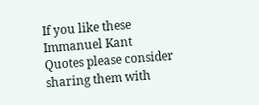If you like these Immanuel Kant Quotes please consider sharing them with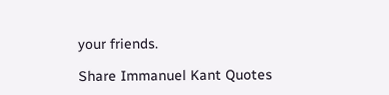your friends.

Share Immanuel Kant Quotes